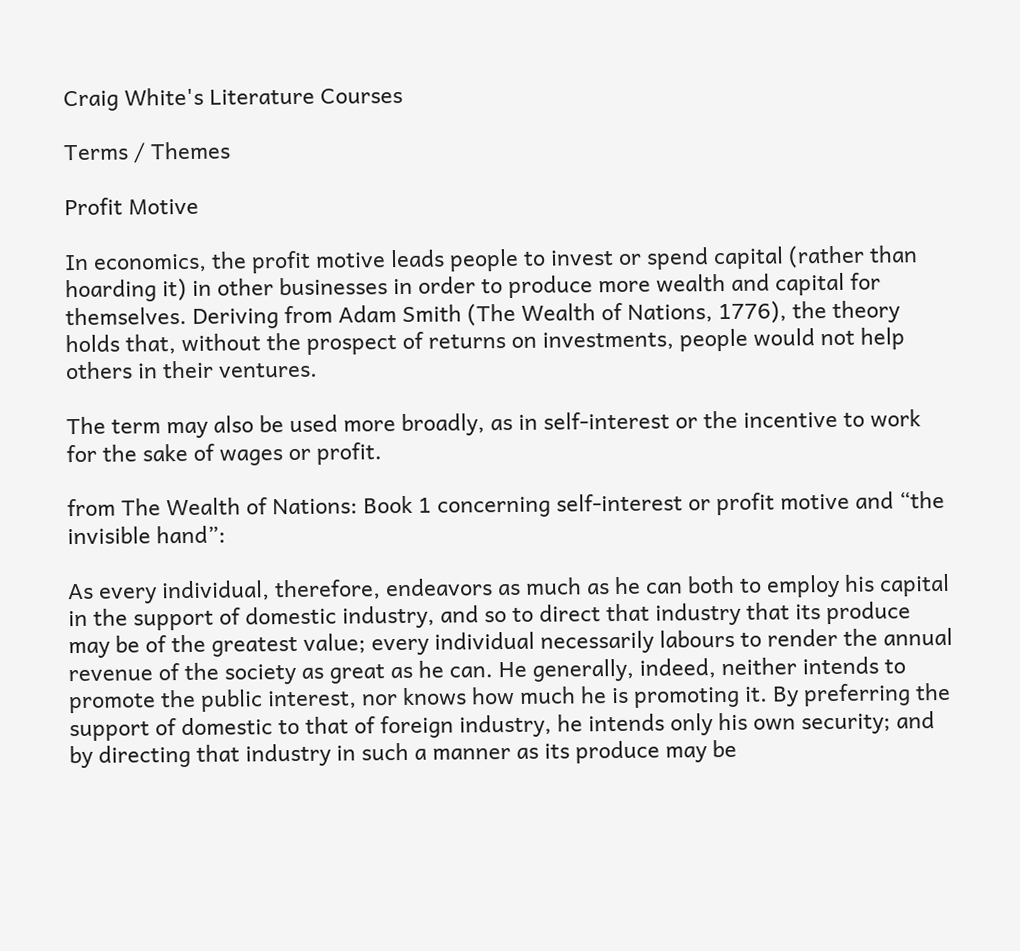Craig White's Literature Courses

Terms / Themes

Profit Motive

In economics, the profit motive leads people to invest or spend capital (rather than hoarding it) in other businesses in order to produce more wealth and capital for themselves. Deriving from Adam Smith (The Wealth of Nations, 1776), the theory holds that, without the prospect of returns on investments, people would not help others in their ventures.

The term may also be used more broadly, as in self-interest or the incentive to work for the sake of wages or profit.

from The Wealth of Nations: Book 1 concerning self-interest or profit motive and “the invisible hand”:

As every individual, therefore, endeavors as much as he can both to employ his capital in the support of domestic industry, and so to direct that industry that its produce may be of the greatest value; every individual necessarily labours to render the annual revenue of the society as great as he can. He generally, indeed, neither intends to promote the public interest, nor knows how much he is promoting it. By preferring the support of domestic to that of foreign industry, he intends only his own security; and by directing that industry in such a manner as its produce may be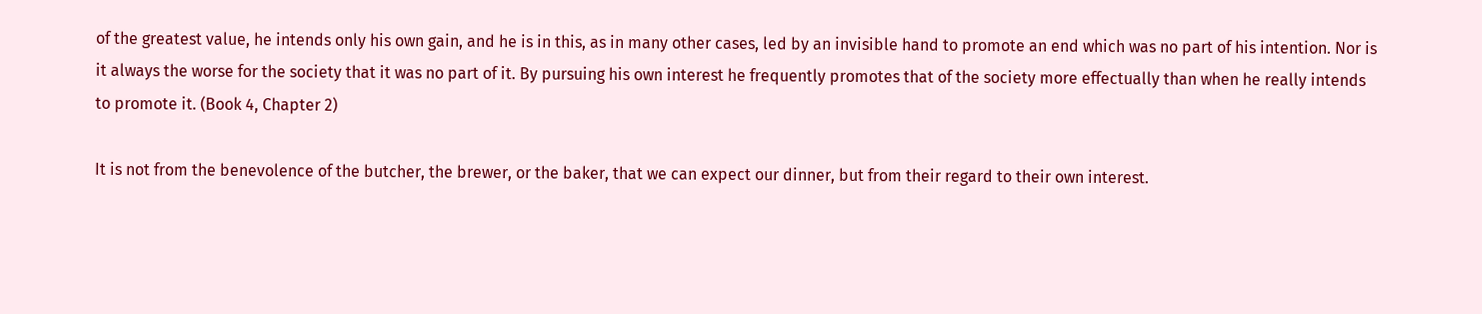of the greatest value, he intends only his own gain, and he is in this, as in many other cases, led by an invisible hand to promote an end which was no part of his intention. Nor is it always the worse for the society that it was no part of it. By pursuing his own interest he frequently promotes that of the society more effectually than when he really intends to promote it. (Book 4, Chapter 2)

It is not from the benevolence of the butcher, the brewer, or the baker, that we can expect our dinner, but from their regard to their own interest.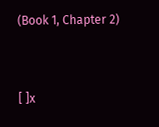(Book 1, Chapter 2)



[ ]x